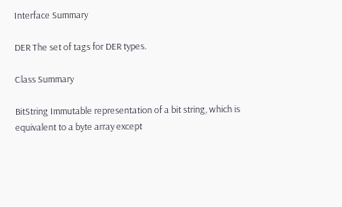Interface Summary

DER The set of tags for DER types.

Class Summary

BitString Immutable representation of a bit string, which is equivalent to a byte array except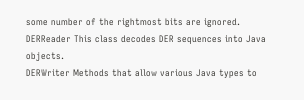some number of the rightmost bits are ignored.
DERReader This class decodes DER sequences into Java objects.
DERWriter Methods that allow various Java types to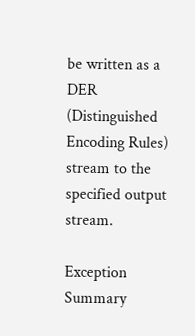be written as a DER (Distinguished Encoding Rules) stream to the specified output stream.

Exception Summary